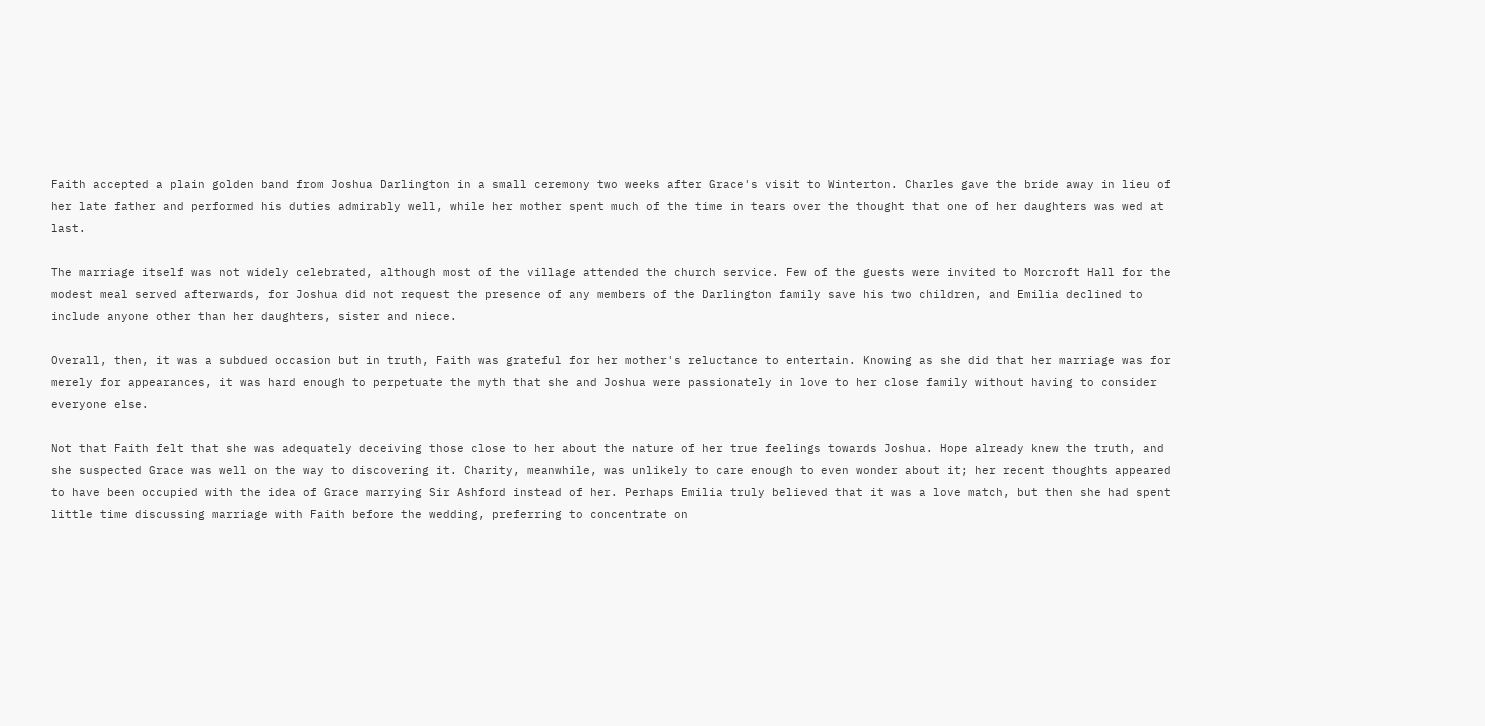Faith accepted a plain golden band from Joshua Darlington in a small ceremony two weeks after Grace's visit to Winterton. Charles gave the bride away in lieu of her late father and performed his duties admirably well, while her mother spent much of the time in tears over the thought that one of her daughters was wed at last.

The marriage itself was not widely celebrated, although most of the village attended the church service. Few of the guests were invited to Morcroft Hall for the modest meal served afterwards, for Joshua did not request the presence of any members of the Darlington family save his two children, and Emilia declined to include anyone other than her daughters, sister and niece.

Overall, then, it was a subdued occasion but in truth, Faith was grateful for her mother's reluctance to entertain. Knowing as she did that her marriage was for merely for appearances, it was hard enough to perpetuate the myth that she and Joshua were passionately in love to her close family without having to consider everyone else.

Not that Faith felt that she was adequately deceiving those close to her about the nature of her true feelings towards Joshua. Hope already knew the truth, and she suspected Grace was well on the way to discovering it. Charity, meanwhile, was unlikely to care enough to even wonder about it; her recent thoughts appeared to have been occupied with the idea of Grace marrying Sir Ashford instead of her. Perhaps Emilia truly believed that it was a love match, but then she had spent little time discussing marriage with Faith before the wedding, preferring to concentrate on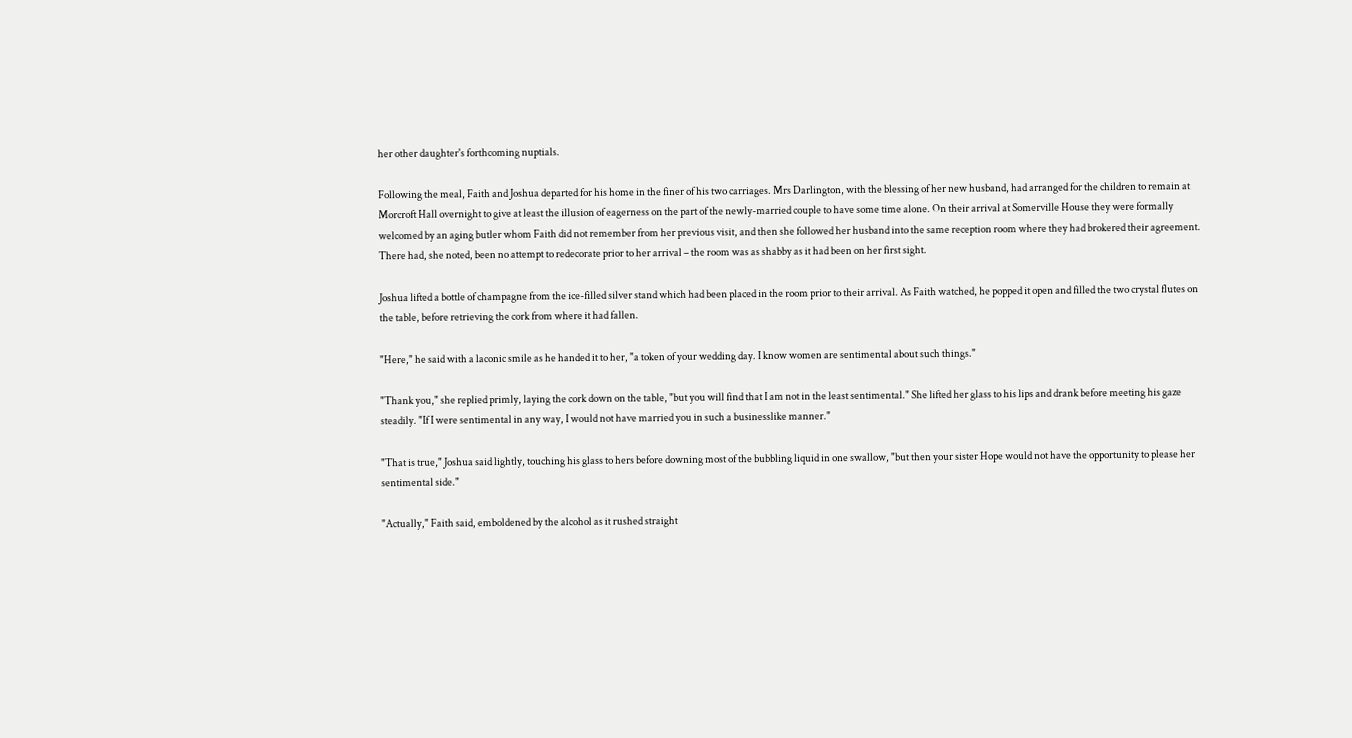her other daughter's forthcoming nuptials.

Following the meal, Faith and Joshua departed for his home in the finer of his two carriages. Mrs Darlington, with the blessing of her new husband, had arranged for the children to remain at Morcroft Hall overnight to give at least the illusion of eagerness on the part of the newly-married couple to have some time alone. On their arrival at Somerville House they were formally welcomed by an aging butler whom Faith did not remember from her previous visit, and then she followed her husband into the same reception room where they had brokered their agreement. There had, she noted, been no attempt to redecorate prior to her arrival – the room was as shabby as it had been on her first sight.

Joshua lifted a bottle of champagne from the ice-filled silver stand which had been placed in the room prior to their arrival. As Faith watched, he popped it open and filled the two crystal flutes on the table, before retrieving the cork from where it had fallen.

"Here," he said with a laconic smile as he handed it to her, "a token of your wedding day. I know women are sentimental about such things."

"Thank you," she replied primly, laying the cork down on the table, "but you will find that I am not in the least sentimental." She lifted her glass to his lips and drank before meeting his gaze steadily. "If I were sentimental in any way, I would not have married you in such a businesslike manner."

"That is true," Joshua said lightly, touching his glass to hers before downing most of the bubbling liquid in one swallow, "but then your sister Hope would not have the opportunity to please her sentimental side."

"Actually," Faith said, emboldened by the alcohol as it rushed straight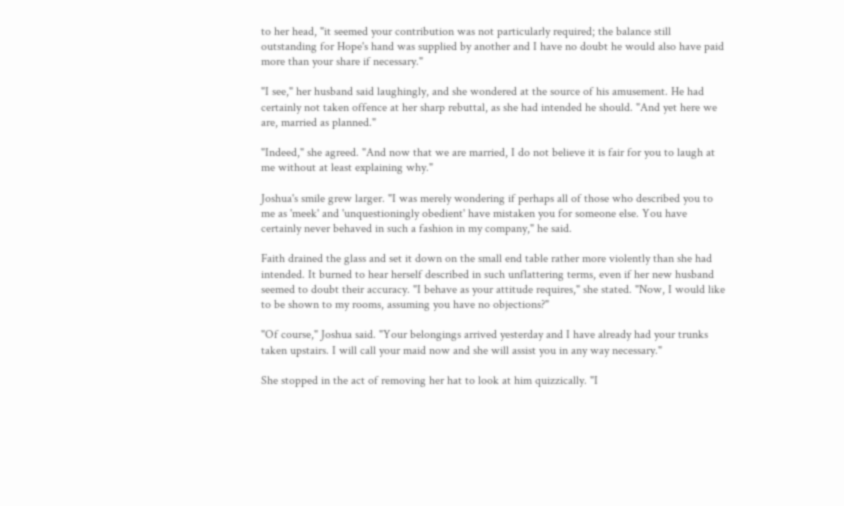to her head, "it seemed your contribution was not particularly required; the balance still outstanding for Hope's hand was supplied by another and I have no doubt he would also have paid more than your share if necessary."

"I see," her husband said laughingly, and she wondered at the source of his amusement. He had certainly not taken offence at her sharp rebuttal, as she had intended he should. "And yet here we are, married as planned."

"Indeed," she agreed. "And now that we are married, I do not believe it is fair for you to laugh at me without at least explaining why."

Joshua's smile grew larger. "I was merely wondering if perhaps all of those who described you to me as 'meek' and 'unquestioningly obedient' have mistaken you for someone else. You have certainly never behaved in such a fashion in my company," he said.

Faith drained the glass and set it down on the small end table rather more violently than she had intended. It burned to hear herself described in such unflattering terms, even if her new husband seemed to doubt their accuracy. "I behave as your attitude requires," she stated. "Now, I would like to be shown to my rooms, assuming you have no objections?"

"Of course," Joshua said. "Your belongings arrived yesterday and I have already had your trunks taken upstairs. I will call your maid now and she will assist you in any way necessary."

She stopped in the act of removing her hat to look at him quizzically. "I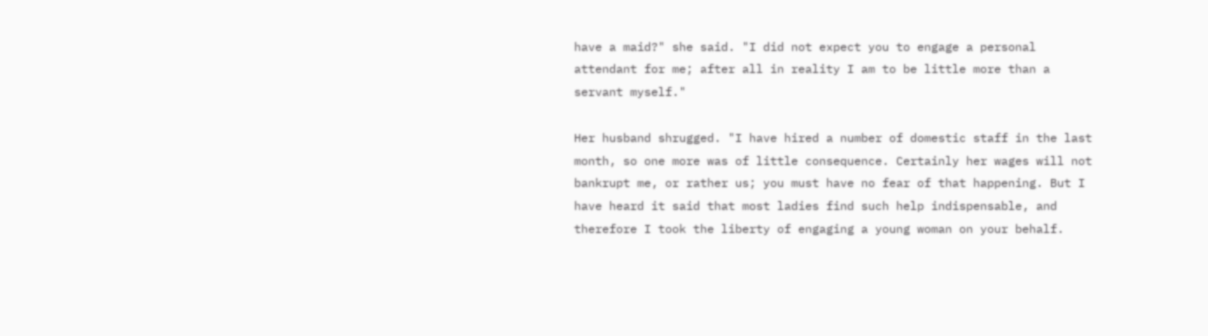have a maid?" she said. "I did not expect you to engage a personal attendant for me; after all in reality I am to be little more than a servant myself."

Her husband shrugged. "I have hired a number of domestic staff in the last month, so one more was of little consequence. Certainly her wages will not bankrupt me, or rather us; you must have no fear of that happening. But I have heard it said that most ladies find such help indispensable, and therefore I took the liberty of engaging a young woman on your behalf.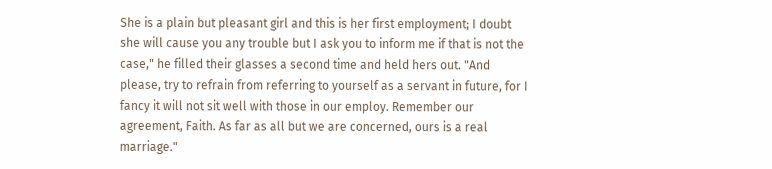She is a plain but pleasant girl and this is her first employment; I doubt she will cause you any trouble but I ask you to inform me if that is not the case," he filled their glasses a second time and held hers out. "And please, try to refrain from referring to yourself as a servant in future, for I fancy it will not sit well with those in our employ. Remember our agreement, Faith. As far as all but we are concerned, ours is a real marriage."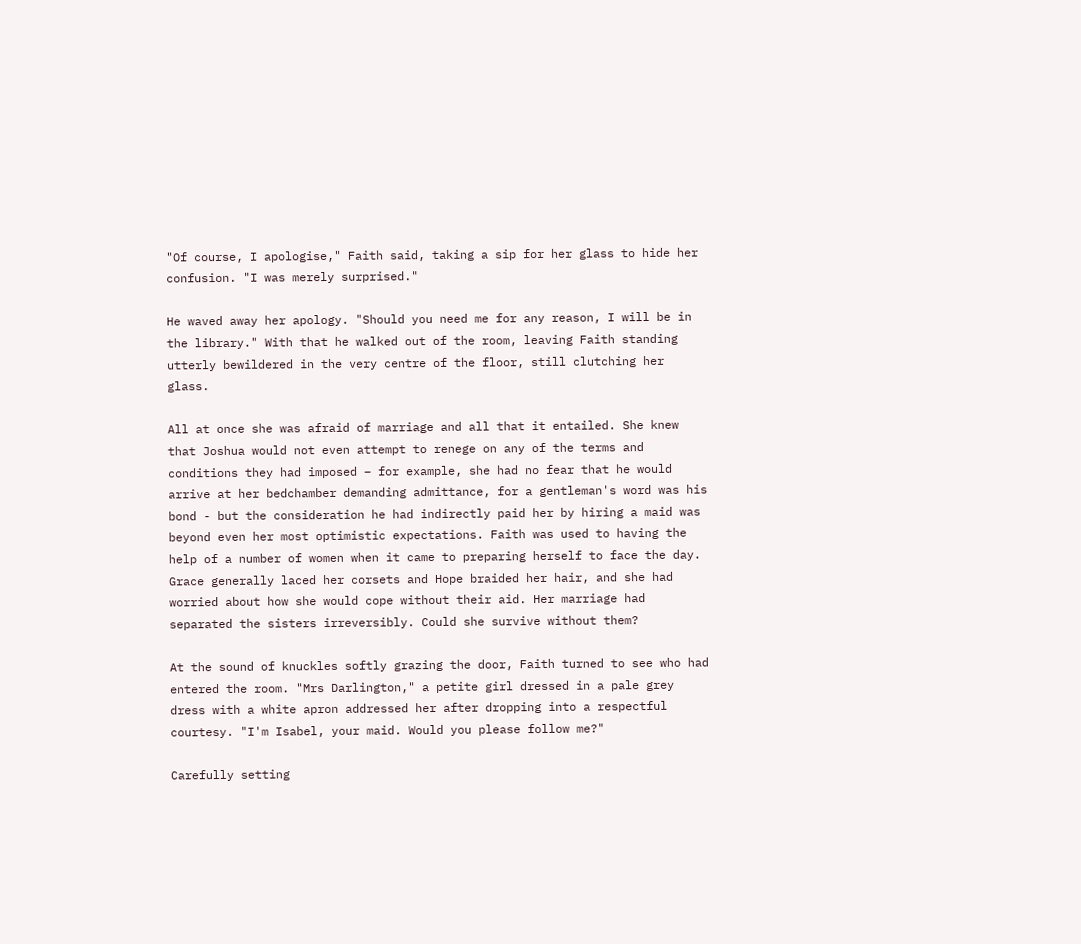"Of course, I apologise," Faith said, taking a sip for her glass to hide her confusion. "I was merely surprised."

He waved away her apology. "Should you need me for any reason, I will be in the library." With that he walked out of the room, leaving Faith standing utterly bewildered in the very centre of the floor, still clutching her glass.

All at once she was afraid of marriage and all that it entailed. She knew that Joshua would not even attempt to renege on any of the terms and conditions they had imposed – for example, she had no fear that he would arrive at her bedchamber demanding admittance, for a gentleman's word was his bond - but the consideration he had indirectly paid her by hiring a maid was beyond even her most optimistic expectations. Faith was used to having the help of a number of women when it came to preparing herself to face the day. Grace generally laced her corsets and Hope braided her hair, and she had worried about how she would cope without their aid. Her marriage had separated the sisters irreversibly. Could she survive without them?

At the sound of knuckles softly grazing the door, Faith turned to see who had entered the room. "Mrs Darlington," a petite girl dressed in a pale grey dress with a white apron addressed her after dropping into a respectful courtesy. "I'm Isabel, your maid. Would you please follow me?"

Carefully setting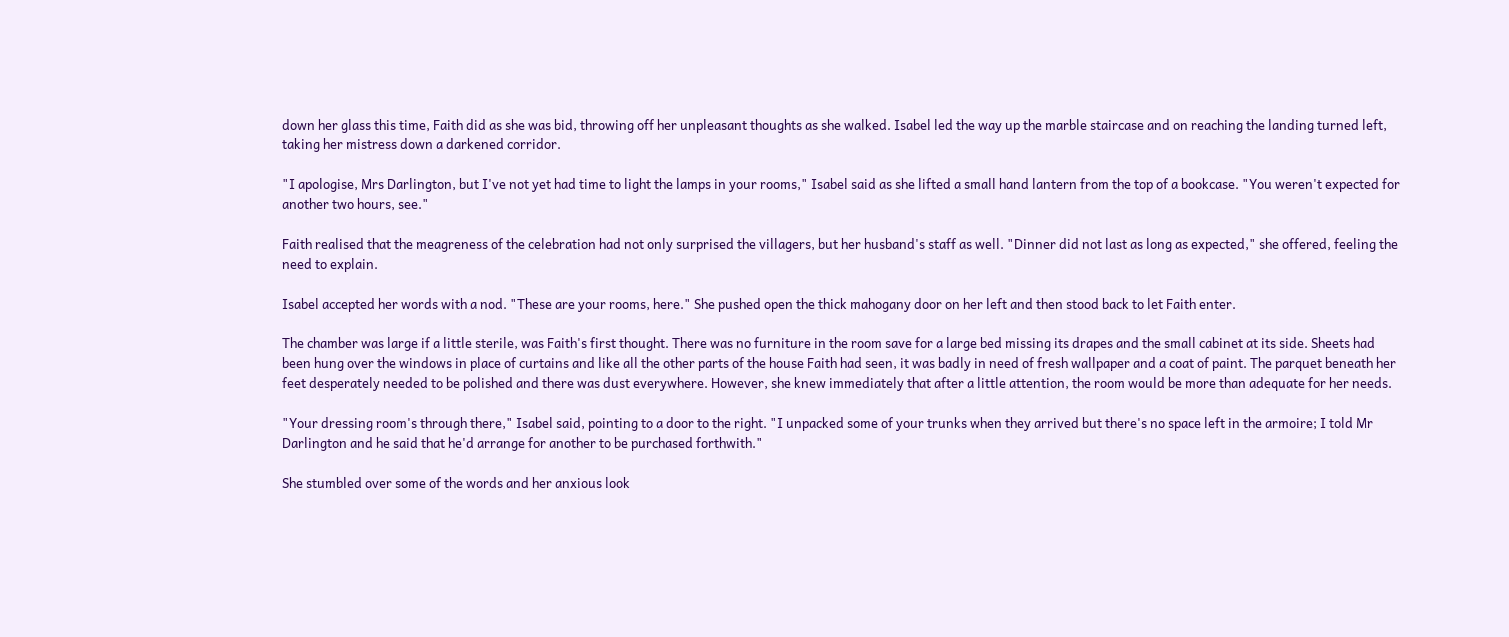down her glass this time, Faith did as she was bid, throwing off her unpleasant thoughts as she walked. Isabel led the way up the marble staircase and on reaching the landing turned left, taking her mistress down a darkened corridor.

"I apologise, Mrs Darlington, but I've not yet had time to light the lamps in your rooms," Isabel said as she lifted a small hand lantern from the top of a bookcase. "You weren't expected for another two hours, see."

Faith realised that the meagreness of the celebration had not only surprised the villagers, but her husband's staff as well. "Dinner did not last as long as expected," she offered, feeling the need to explain.

Isabel accepted her words with a nod. "These are your rooms, here." She pushed open the thick mahogany door on her left and then stood back to let Faith enter.

The chamber was large if a little sterile, was Faith's first thought. There was no furniture in the room save for a large bed missing its drapes and the small cabinet at its side. Sheets had been hung over the windows in place of curtains and like all the other parts of the house Faith had seen, it was badly in need of fresh wallpaper and a coat of paint. The parquet beneath her feet desperately needed to be polished and there was dust everywhere. However, she knew immediately that after a little attention, the room would be more than adequate for her needs.

"Your dressing room's through there," Isabel said, pointing to a door to the right. "I unpacked some of your trunks when they arrived but there's no space left in the armoire; I told Mr Darlington and he said that he'd arrange for another to be purchased forthwith."

She stumbled over some of the words and her anxious look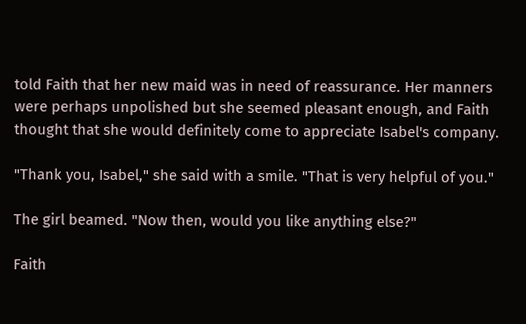told Faith that her new maid was in need of reassurance. Her manners were perhaps unpolished but she seemed pleasant enough, and Faith thought that she would definitely come to appreciate Isabel's company.

"Thank you, Isabel," she said with a smile. "That is very helpful of you."

The girl beamed. "Now then, would you like anything else?"

Faith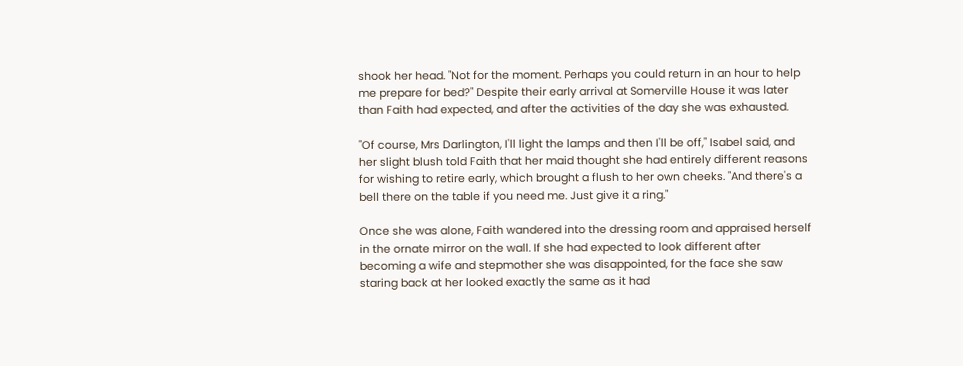shook her head. "Not for the moment. Perhaps you could return in an hour to help me prepare for bed?" Despite their early arrival at Somerville House it was later than Faith had expected, and after the activities of the day she was exhausted.

"Of course, Mrs Darlington, I'll light the lamps and then I'll be off," Isabel said, and her slight blush told Faith that her maid thought she had entirely different reasons for wishing to retire early, which brought a flush to her own cheeks. "And there's a bell there on the table if you need me. Just give it a ring."

Once she was alone, Faith wandered into the dressing room and appraised herself in the ornate mirror on the wall. If she had expected to look different after becoming a wife and stepmother she was disappointed, for the face she saw staring back at her looked exactly the same as it had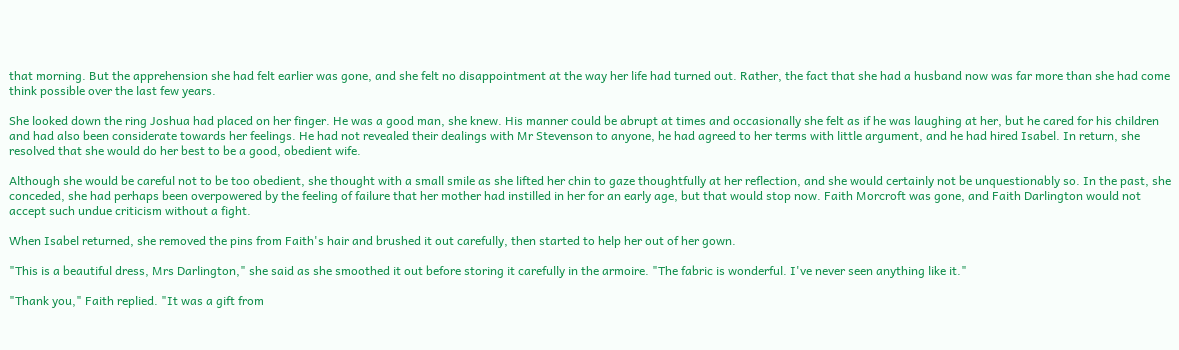that morning. But the apprehension she had felt earlier was gone, and she felt no disappointment at the way her life had turned out. Rather, the fact that she had a husband now was far more than she had come think possible over the last few years.

She looked down the ring Joshua had placed on her finger. He was a good man, she knew. His manner could be abrupt at times and occasionally she felt as if he was laughing at her, but he cared for his children and had also been considerate towards her feelings. He had not revealed their dealings with Mr Stevenson to anyone, he had agreed to her terms with little argument, and he had hired Isabel. In return, she resolved that she would do her best to be a good, obedient wife.

Although she would be careful not to be too obedient, she thought with a small smile as she lifted her chin to gaze thoughtfully at her reflection, and she would certainly not be unquestionably so. In the past, she conceded, she had perhaps been overpowered by the feeling of failure that her mother had instilled in her for an early age, but that would stop now. Faith Morcroft was gone, and Faith Darlington would not accept such undue criticism without a fight.

When Isabel returned, she removed the pins from Faith's hair and brushed it out carefully, then started to help her out of her gown.

"This is a beautiful dress, Mrs Darlington," she said as she smoothed it out before storing it carefully in the armoire. "The fabric is wonderful. I've never seen anything like it."

"Thank you," Faith replied. "It was a gift from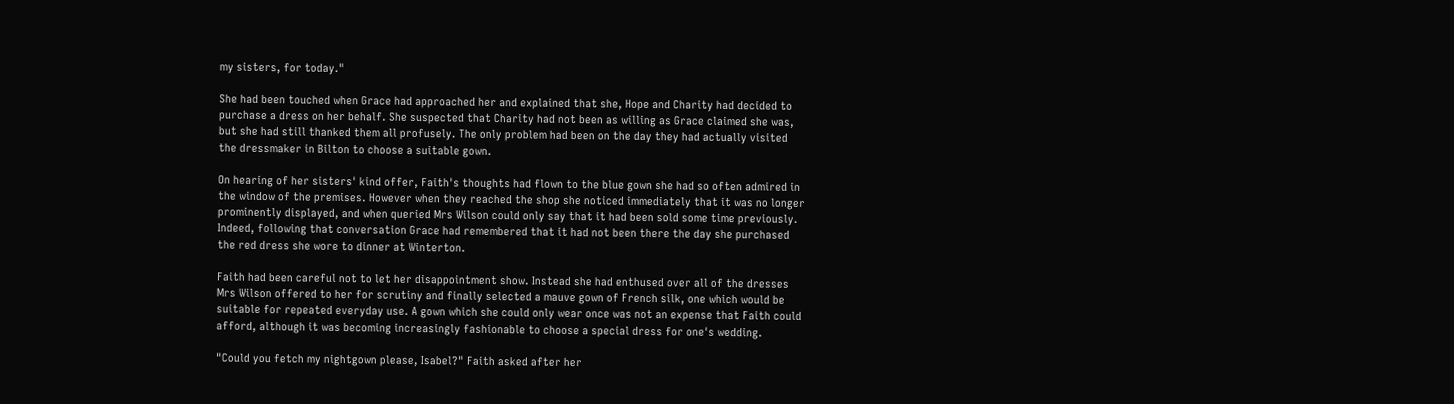my sisters, for today."

She had been touched when Grace had approached her and explained that she, Hope and Charity had decided to purchase a dress on her behalf. She suspected that Charity had not been as willing as Grace claimed she was, but she had still thanked them all profusely. The only problem had been on the day they had actually visited the dressmaker in Bilton to choose a suitable gown.

On hearing of her sisters' kind offer, Faith's thoughts had flown to the blue gown she had so often admired in the window of the premises. However when they reached the shop she noticed immediately that it was no longer prominently displayed, and when queried Mrs Wilson could only say that it had been sold some time previously. Indeed, following that conversation Grace had remembered that it had not been there the day she purchased the red dress she wore to dinner at Winterton.

Faith had been careful not to let her disappointment show. Instead she had enthused over all of the dresses Mrs Wilson offered to her for scrutiny and finally selected a mauve gown of French silk, one which would be suitable for repeated everyday use. A gown which she could only wear once was not an expense that Faith could afford, although it was becoming increasingly fashionable to choose a special dress for one's wedding.

"Could you fetch my nightgown please, Isabel?" Faith asked after her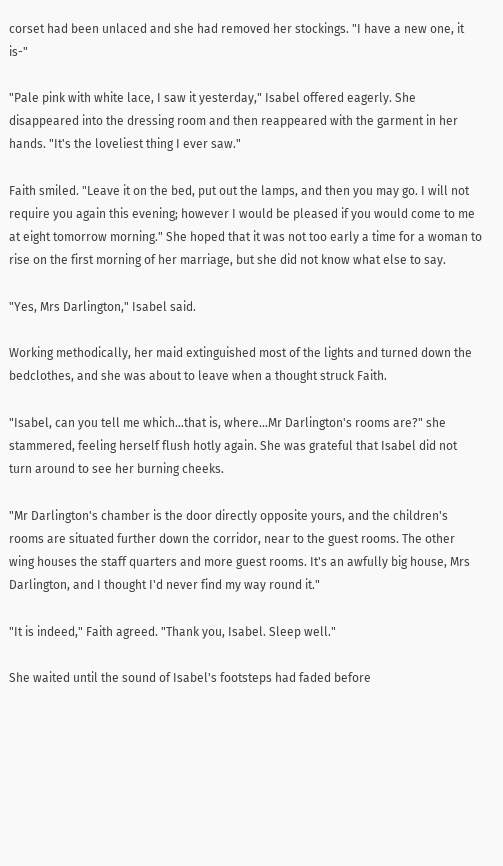corset had been unlaced and she had removed her stockings. "I have a new one, it is-"

"Pale pink with white lace, I saw it yesterday," Isabel offered eagerly. She disappeared into the dressing room and then reappeared with the garment in her hands. "It's the loveliest thing I ever saw."

Faith smiled. "Leave it on the bed, put out the lamps, and then you may go. I will not require you again this evening; however I would be pleased if you would come to me at eight tomorrow morning." She hoped that it was not too early a time for a woman to rise on the first morning of her marriage, but she did not know what else to say.

"Yes, Mrs Darlington," Isabel said.

Working methodically, her maid extinguished most of the lights and turned down the bedclothes, and she was about to leave when a thought struck Faith.

"Isabel, can you tell me which…that is, where…Mr Darlington's rooms are?" she stammered, feeling herself flush hotly again. She was grateful that Isabel did not turn around to see her burning cheeks.

"Mr Darlington's chamber is the door directly opposite yours, and the children's rooms are situated further down the corridor, near to the guest rooms. The other wing houses the staff quarters and more guest rooms. It's an awfully big house, Mrs Darlington, and I thought I'd never find my way round it."

"It is indeed," Faith agreed. "Thank you, Isabel. Sleep well."

She waited until the sound of Isabel's footsteps had faded before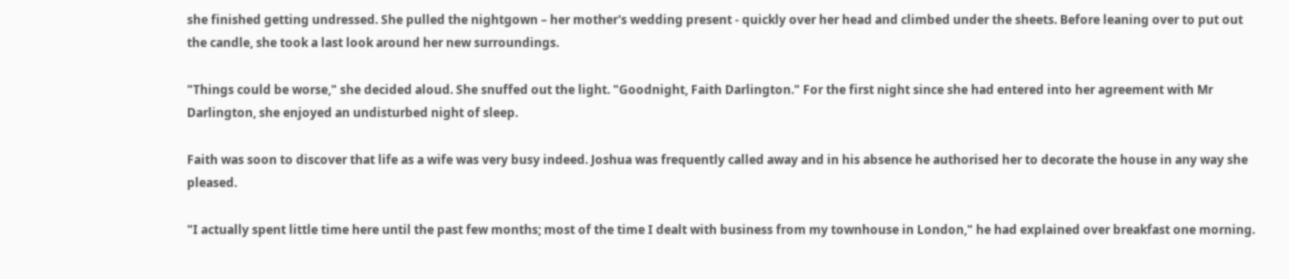she finished getting undressed. She pulled the nightgown – her mother's wedding present - quickly over her head and climbed under the sheets. Before leaning over to put out the candle, she took a last look around her new surroundings.

"Things could be worse," she decided aloud. She snuffed out the light. "Goodnight, Faith Darlington." For the first night since she had entered into her agreement with Mr Darlington, she enjoyed an undisturbed night of sleep.

Faith was soon to discover that life as a wife was very busy indeed. Joshua was frequently called away and in his absence he authorised her to decorate the house in any way she pleased.

"I actually spent little time here until the past few months; most of the time I dealt with business from my townhouse in London," he had explained over breakfast one morning.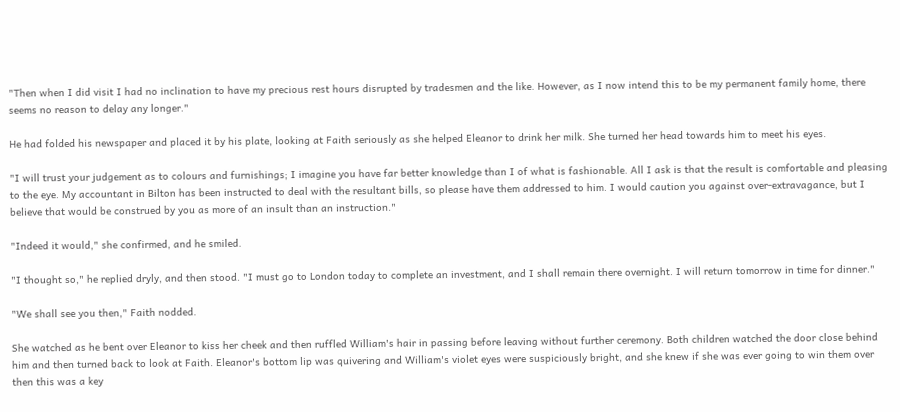"Then when I did visit I had no inclination to have my precious rest hours disrupted by tradesmen and the like. However, as I now intend this to be my permanent family home, there seems no reason to delay any longer."

He had folded his newspaper and placed it by his plate, looking at Faith seriously as she helped Eleanor to drink her milk. She turned her head towards him to meet his eyes.

"I will trust your judgement as to colours and furnishings; I imagine you have far better knowledge than I of what is fashionable. All I ask is that the result is comfortable and pleasing to the eye. My accountant in Bilton has been instructed to deal with the resultant bills, so please have them addressed to him. I would caution you against over-extravagance, but I believe that would be construed by you as more of an insult than an instruction."

"Indeed it would," she confirmed, and he smiled.

"I thought so," he replied dryly, and then stood. "I must go to London today to complete an investment, and I shall remain there overnight. I will return tomorrow in time for dinner."

"We shall see you then," Faith nodded.

She watched as he bent over Eleanor to kiss her cheek and then ruffled William's hair in passing before leaving without further ceremony. Both children watched the door close behind him and then turned back to look at Faith. Eleanor's bottom lip was quivering and William's violet eyes were suspiciously bright, and she knew if she was ever going to win them over then this was a key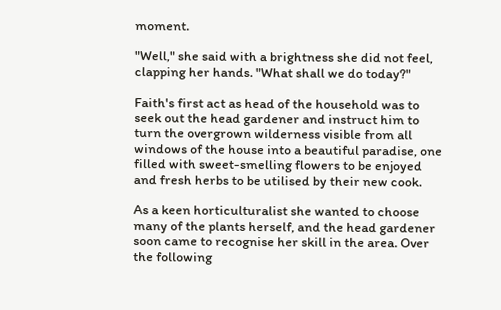moment.

"Well," she said with a brightness she did not feel, clapping her hands. "What shall we do today?"

Faith's first act as head of the household was to seek out the head gardener and instruct him to turn the overgrown wilderness visible from all windows of the house into a beautiful paradise, one filled with sweet-smelling flowers to be enjoyed and fresh herbs to be utilised by their new cook.

As a keen horticulturalist she wanted to choose many of the plants herself, and the head gardener soon came to recognise her skill in the area. Over the following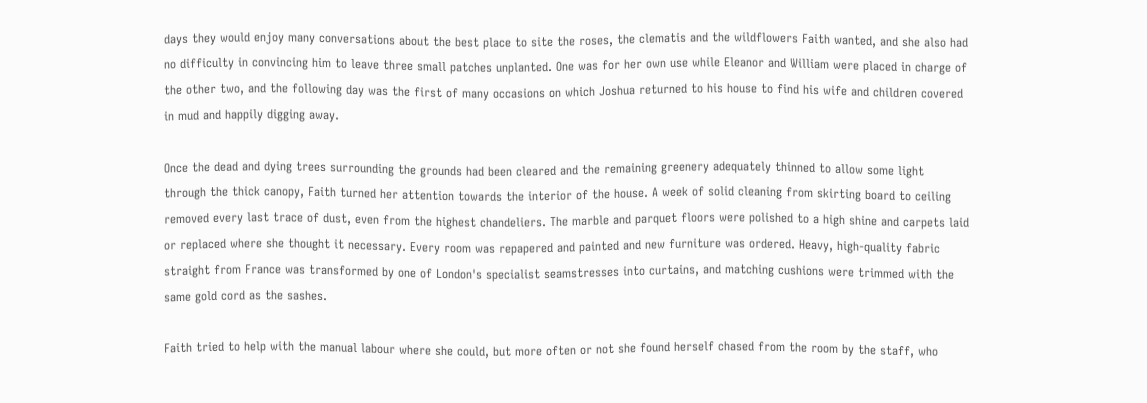days they would enjoy many conversations about the best place to site the roses, the clematis and the wildflowers Faith wanted, and she also had no difficulty in convincing him to leave three small patches unplanted. One was for her own use while Eleanor and William were placed in charge of the other two, and the following day was the first of many occasions on which Joshua returned to his house to find his wife and children covered in mud and happily digging away.

Once the dead and dying trees surrounding the grounds had been cleared and the remaining greenery adequately thinned to allow some light through the thick canopy, Faith turned her attention towards the interior of the house. A week of solid cleaning from skirting board to ceiling removed every last trace of dust, even from the highest chandeliers. The marble and parquet floors were polished to a high shine and carpets laid or replaced where she thought it necessary. Every room was repapered and painted and new furniture was ordered. Heavy, high-quality fabric straight from France was transformed by one of London's specialist seamstresses into curtains, and matching cushions were trimmed with the same gold cord as the sashes.

Faith tried to help with the manual labour where she could, but more often or not she found herself chased from the room by the staff, who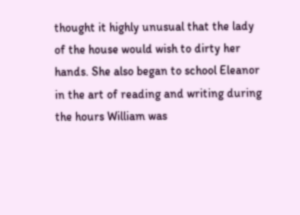thought it highly unusual that the lady of the house would wish to dirty her hands. She also began to school Eleanor in the art of reading and writing during the hours William was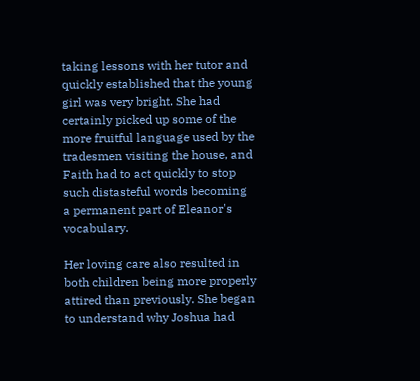taking lessons with her tutor and quickly established that the young girl was very bright. She had certainly picked up some of the more fruitful language used by the tradesmen visiting the house, and Faith had to act quickly to stop such distasteful words becoming a permanent part of Eleanor's vocabulary.

Her loving care also resulted in both children being more properly attired than previously. She began to understand why Joshua had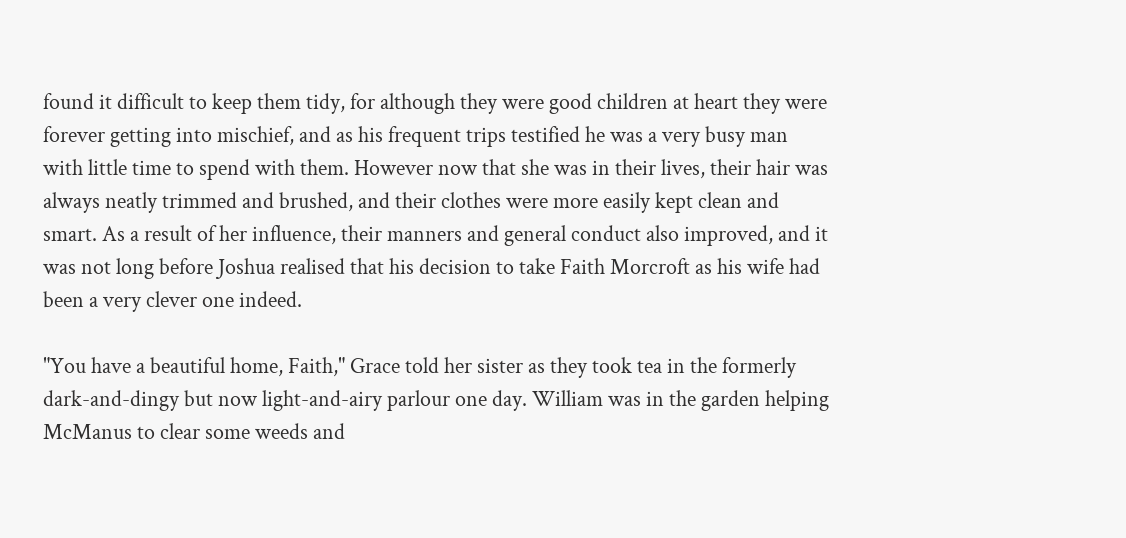found it difficult to keep them tidy, for although they were good children at heart they were forever getting into mischief, and as his frequent trips testified he was a very busy man with little time to spend with them. However now that she was in their lives, their hair was always neatly trimmed and brushed, and their clothes were more easily kept clean and smart. As a result of her influence, their manners and general conduct also improved, and it was not long before Joshua realised that his decision to take Faith Morcroft as his wife had been a very clever one indeed.

"You have a beautiful home, Faith," Grace told her sister as they took tea in the formerly dark-and-dingy but now light-and-airy parlour one day. William was in the garden helping McManus to clear some weeds and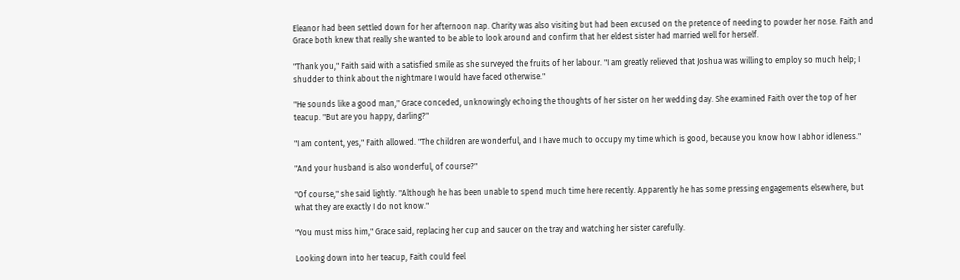Eleanor had been settled down for her afternoon nap. Charity was also visiting but had been excused on the pretence of needing to powder her nose. Faith and Grace both knew that really she wanted to be able to look around and confirm that her eldest sister had married well for herself.

"Thank you," Faith said with a satisfied smile as she surveyed the fruits of her labour. "I am greatly relieved that Joshua was willing to employ so much help; I shudder to think about the nightmare I would have faced otherwise."

"He sounds like a good man," Grace conceded, unknowingly echoing the thoughts of her sister on her wedding day. She examined Faith over the top of her teacup. "But are you happy, darling?"

"I am content, yes," Faith allowed. "The children are wonderful, and I have much to occupy my time which is good, because you know how I abhor idleness."

"And your husband is also wonderful, of course?"

"Of course," she said lightly. "Although he has been unable to spend much time here recently. Apparently he has some pressing engagements elsewhere, but what they are exactly I do not know."

"You must miss him," Grace said, replacing her cup and saucer on the tray and watching her sister carefully.

Looking down into her teacup, Faith could feel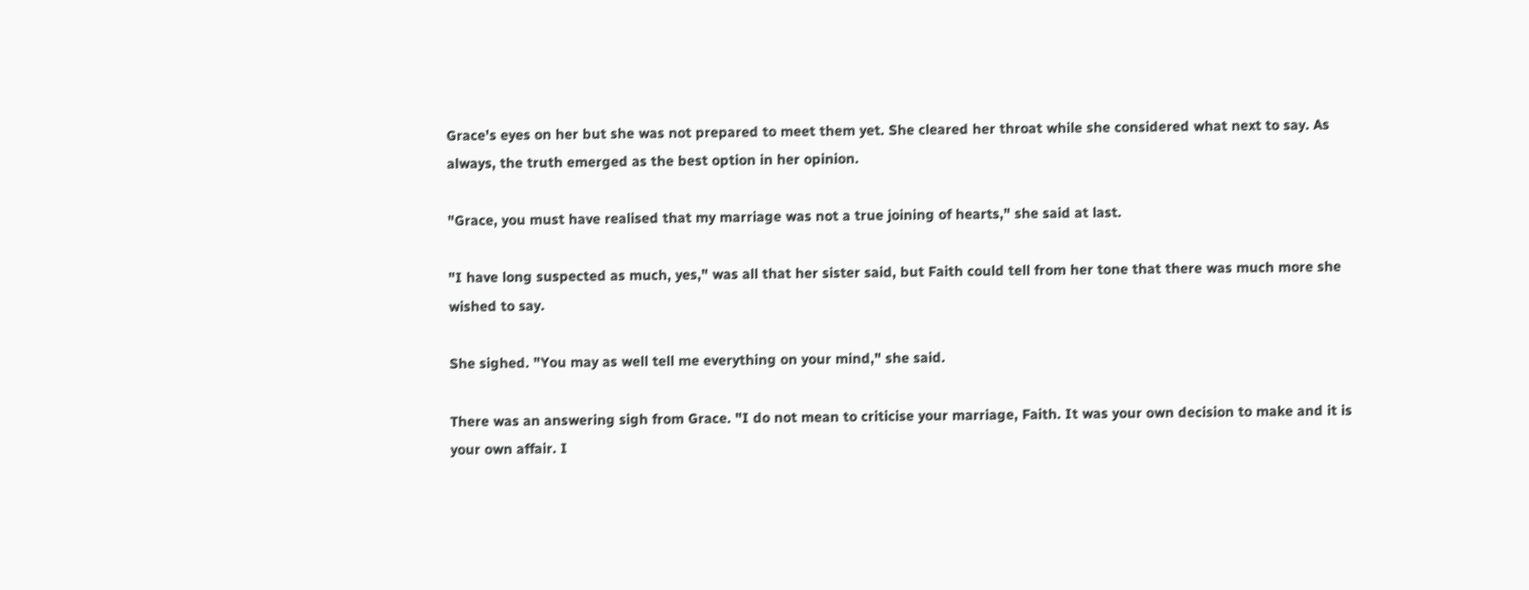Grace's eyes on her but she was not prepared to meet them yet. She cleared her throat while she considered what next to say. As always, the truth emerged as the best option in her opinion.

"Grace, you must have realised that my marriage was not a true joining of hearts," she said at last.

"I have long suspected as much, yes," was all that her sister said, but Faith could tell from her tone that there was much more she wished to say.

She sighed. "You may as well tell me everything on your mind," she said.

There was an answering sigh from Grace. "I do not mean to criticise your marriage, Faith. It was your own decision to make and it is your own affair. I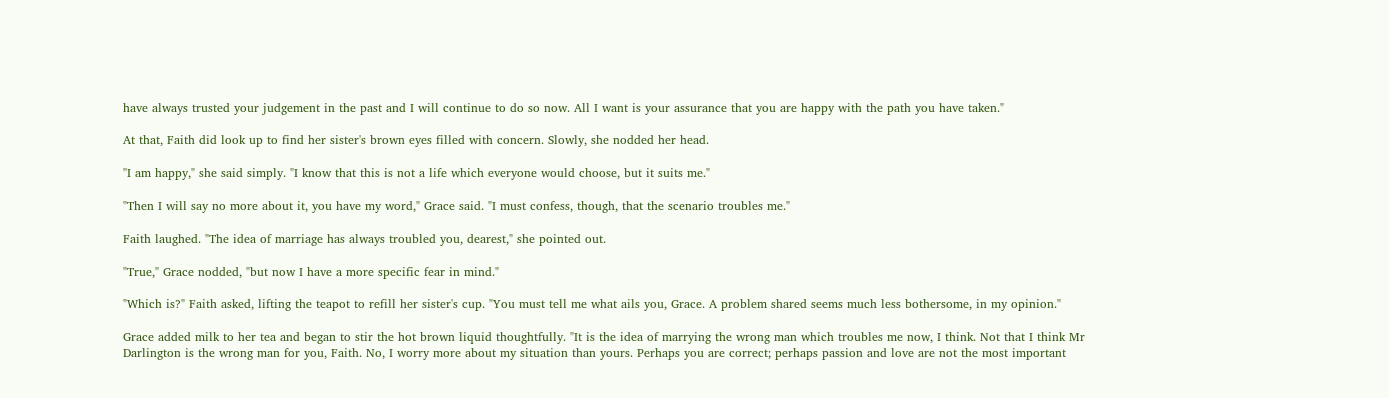have always trusted your judgement in the past and I will continue to do so now. All I want is your assurance that you are happy with the path you have taken."

At that, Faith did look up to find her sister's brown eyes filled with concern. Slowly, she nodded her head.

"I am happy," she said simply. "I know that this is not a life which everyone would choose, but it suits me."

"Then I will say no more about it, you have my word," Grace said. "I must confess, though, that the scenario troubles me."

Faith laughed. "The idea of marriage has always troubled you, dearest," she pointed out.

"True," Grace nodded, "but now I have a more specific fear in mind."

"Which is?" Faith asked, lifting the teapot to refill her sister's cup. "You must tell me what ails you, Grace. A problem shared seems much less bothersome, in my opinion."

Grace added milk to her tea and began to stir the hot brown liquid thoughtfully. "It is the idea of marrying the wrong man which troubles me now, I think. Not that I think Mr Darlington is the wrong man for you, Faith. No, I worry more about my situation than yours. Perhaps you are correct; perhaps passion and love are not the most important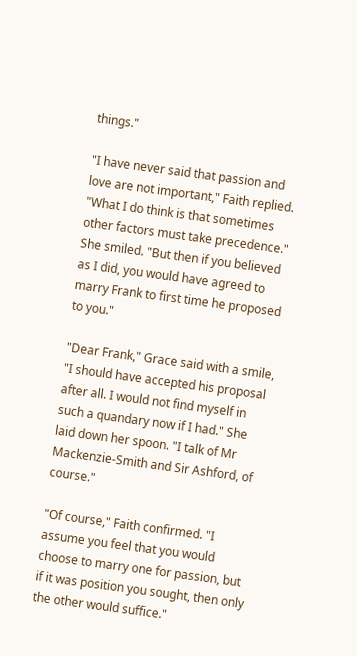things."

"I have never said that passion and love are not important," Faith replied. "What I do think is that sometimes other factors must take precedence." She smiled. "But then if you believed as I did, you would have agreed to marry Frank to first time he proposed to you."

"Dear Frank," Grace said with a smile, "I should have accepted his proposal after all. I would not find myself in such a quandary now if I had." She laid down her spoon. "I talk of Mr Mackenzie-Smith and Sir Ashford, of course."

"Of course," Faith confirmed. "I assume you feel that you would choose to marry one for passion, but if it was position you sought, then only the other would suffice."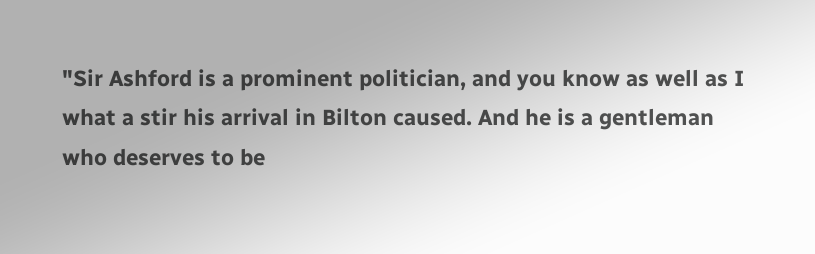"Sir Ashford is a prominent politician, and you know as well as I what a stir his arrival in Bilton caused. And he is a gentleman who deserves to be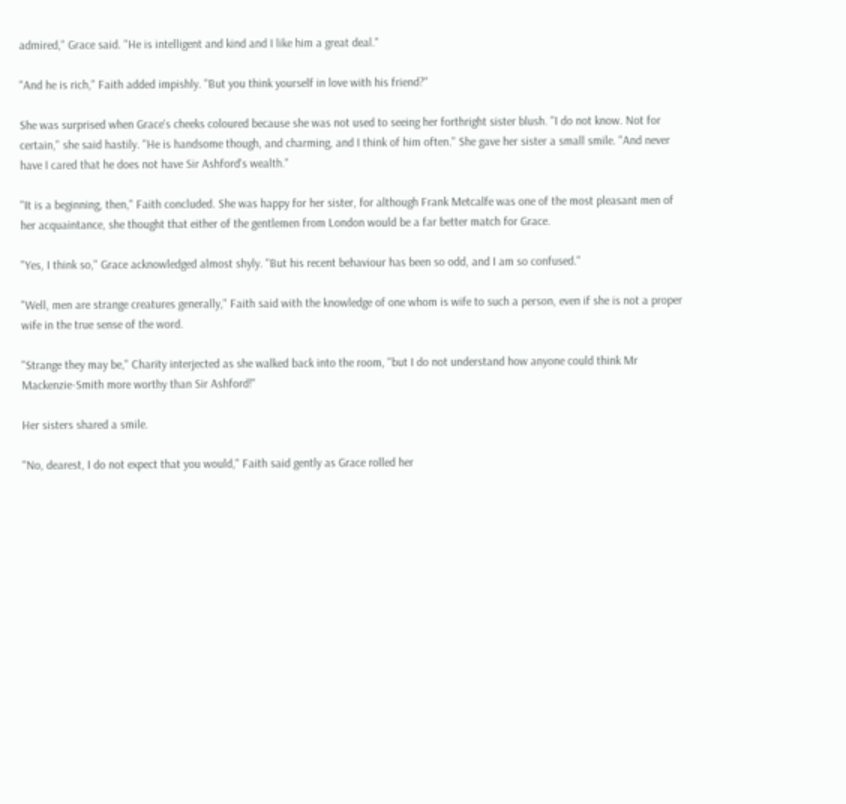admired," Grace said. "He is intelligent and kind and I like him a great deal."

"And he is rich," Faith added impishly. "But you think yourself in love with his friend?"

She was surprised when Grace's cheeks coloured because she was not used to seeing her forthright sister blush. "I do not know. Not for certain," she said hastily. "He is handsome though, and charming, and I think of him often." She gave her sister a small smile. "And never have I cared that he does not have Sir Ashford's wealth."

"It is a beginning, then," Faith concluded. She was happy for her sister, for although Frank Metcalfe was one of the most pleasant men of her acquaintance, she thought that either of the gentlemen from London would be a far better match for Grace.

"Yes, I think so," Grace acknowledged almost shyly. "But his recent behaviour has been so odd, and I am so confused."

"Well, men are strange creatures generally," Faith said with the knowledge of one whom is wife to such a person, even if she is not a proper wife in the true sense of the word.

"Strange they may be," Charity interjected as she walked back into the room, "but I do not understand how anyone could think Mr Mackenzie-Smith more worthy than Sir Ashford!"

Her sisters shared a smile.

"No, dearest, I do not expect that you would," Faith said gently as Grace rolled her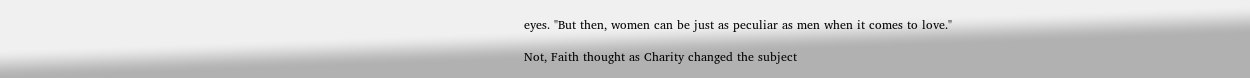eyes. "But then, women can be just as peculiar as men when it comes to love."

Not, Faith thought as Charity changed the subject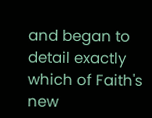and began to detail exactly which of Faith's new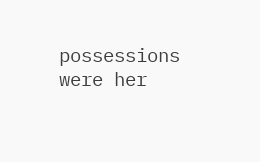possessions were her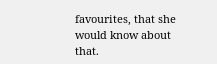favourites, that she would know about that.